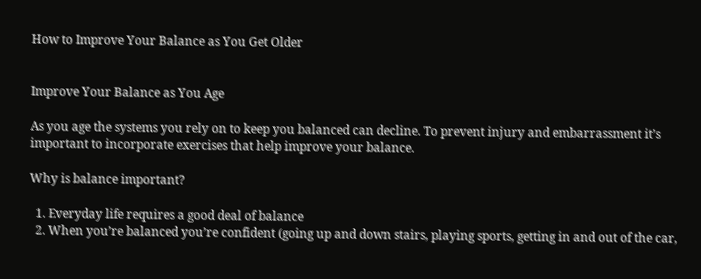How to Improve Your Balance as You Get Older


Improve Your Balance as You Age

As you age the systems you rely on to keep you balanced can decline. To prevent injury and embarrassment it’s important to incorporate exercises that help improve your balance.

Why is balance important?

  1. Everyday life requires a good deal of balance
  2. When you’re balanced you’re confident (going up and down stairs, playing sports, getting in and out of the car,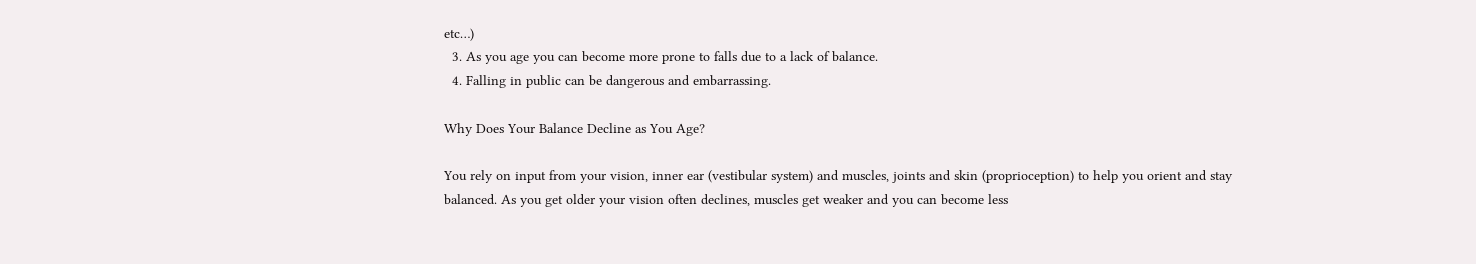etc…)
  3. As you age you can become more prone to falls due to a lack of balance.
  4. Falling in public can be dangerous and embarrassing.

Why Does Your Balance Decline as You Age?

You rely on input from your vision, inner ear (vestibular system) and muscles, joints and skin (proprioception) to help you orient and stay balanced. As you get older your vision often declines, muscles get weaker and you can become less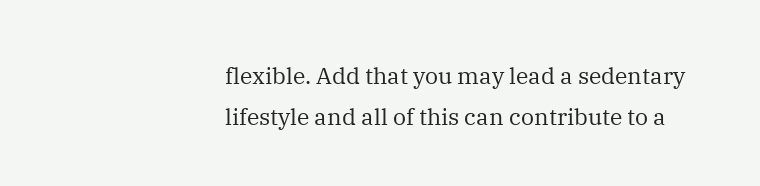flexible. Add that you may lead a sedentary lifestyle and all of this can contribute to a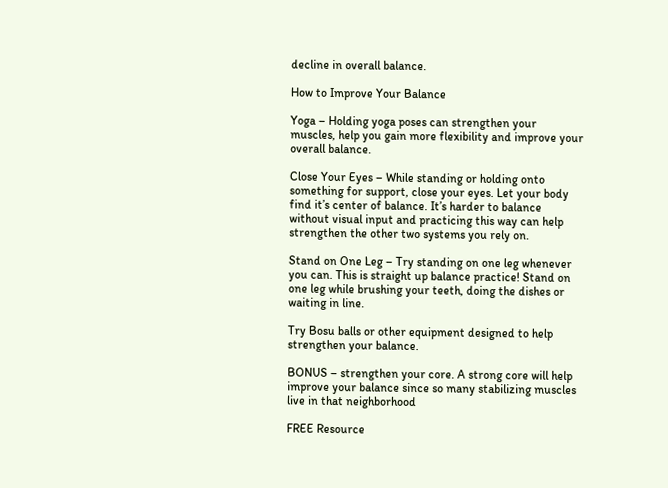decline in overall balance.

How to Improve Your Balance

Yoga – Holding yoga poses can strengthen your muscles, help you gain more flexibility and improve your overall balance.

Close Your Eyes – While standing or holding onto something for support, close your eyes. Let your body find it’s center of balance. It’s harder to balance without visual input and practicing this way can help strengthen the other two systems you rely on.

Stand on One Leg – Try standing on one leg whenever you can. This is straight up balance practice! Stand on one leg while brushing your teeth, doing the dishes or waiting in line.

Try Bosu balls or other equipment designed to help strengthen your balance.

BONUS – strengthen your core. A strong core will help improve your balance since so many stabilizing muscles live in that neighborhood

FREE Resource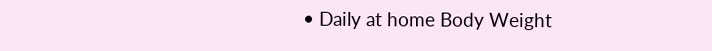• Daily at home Body Weight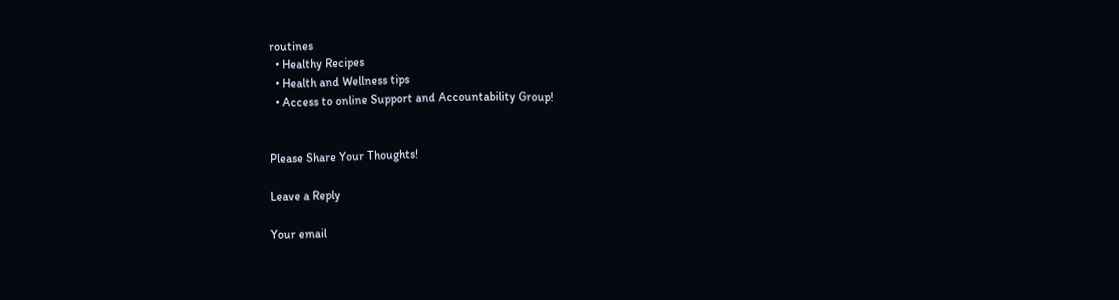routines
  • Healthy Recipes
  • Health and Wellness tips
  • Access to online Support and Accountability Group!


Please Share Your Thoughts!

Leave a Reply

Your email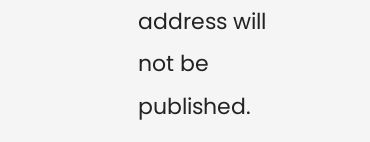address will not be published.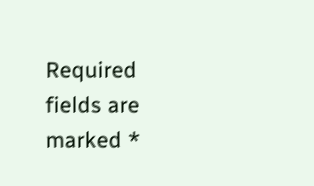Required fields are marked *